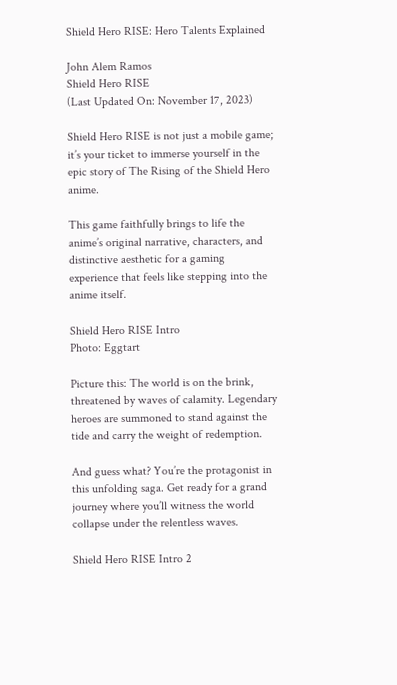Shield Hero RISE: Hero Talents Explained

John Alem Ramos
Shield Hero RISE
(Last Updated On: November 17, 2023)

Shield Hero RISE is not just a mobile game; it’s your ticket to immerse yourself in the epic story of The Rising of the Shield Hero anime.

This game faithfully brings to life the anime’s original narrative, characters, and distinctive aesthetic for a gaming experience that feels like stepping into the anime itself.

Shield Hero RISE Intro
Photo: Eggtart

Picture this: The world is on the brink, threatened by waves of calamity. Legendary heroes are summoned to stand against the tide and carry the weight of redemption.

And guess what? You’re the protagonist in this unfolding saga. Get ready for a grand journey where you’ll witness the world collapse under the relentless waves.

Shield Hero RISE Intro 2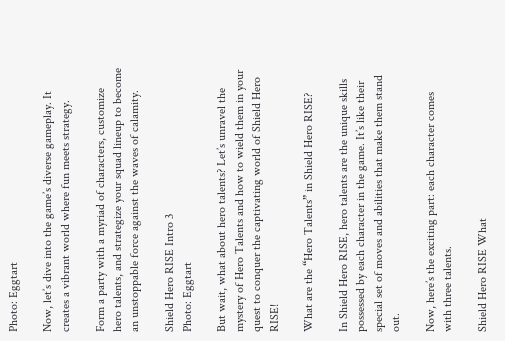Photo: Eggtart

Now, let’s dive into the game’s diverse gameplay. It creates a vibrant world where fun meets strategy.

Form a party with a myriad of characters, customize hero talents, and strategize your squad lineup to become an unstoppable force against the waves of calamity.

Shield Hero RISE Intro 3
Photo: Eggtart

But wait, what about hero talents? Let’s unravel the mystery of Hero Talents and how to wield them in your quest to conquer the captivating world of Shield Hero RISE!

What are the “Hero Talents” in Shield Hero RISE?

In Shield Hero RISE, hero talents are the unique skills possessed by each character in the game. It’s like their special set of moves and abilities that make them stand out.

Now, here’s the exciting part: each character comes with three talents.

Shield Hero RISE What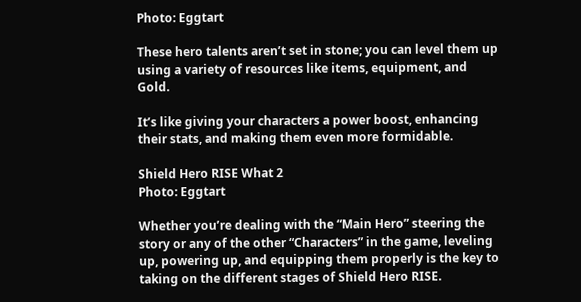Photo: Eggtart

These hero talents aren’t set in stone; you can level them up using a variety of resources like items, equipment, and Gold.

It’s like giving your characters a power boost, enhancing their stats, and making them even more formidable.

Shield Hero RISE What 2
Photo: Eggtart

Whether you’re dealing with the “Main Hero” steering the story or any of the other “Characters” in the game, leveling up, powering up, and equipping them properly is the key to taking on the different stages of Shield Hero RISE.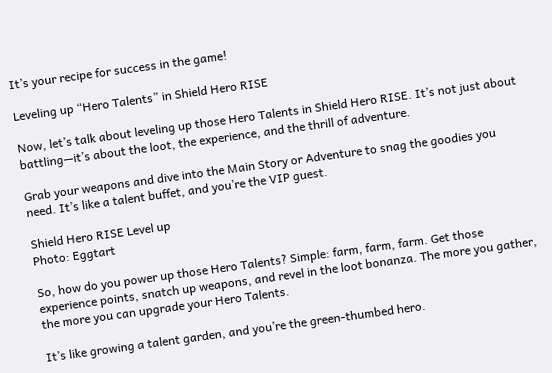It’s your recipe for success in the game!

Leveling up “Hero Talents” in Shield Hero RISE

Now, let’s talk about leveling up those Hero Talents in Shield Hero RISE. It’s not just about battling—it’s about the loot, the experience, and the thrill of adventure.

Grab your weapons and dive into the Main Story or Adventure to snag the goodies you need. It’s like a talent buffet, and you’re the VIP guest.

Shield Hero RISE Level up
Photo: Eggtart

So, how do you power up those Hero Talents? Simple: farm, farm, farm. Get those experience points, snatch up weapons, and revel in the loot bonanza. The more you gather, the more you can upgrade your Hero Talents.

It’s like growing a talent garden, and you’re the green-thumbed hero.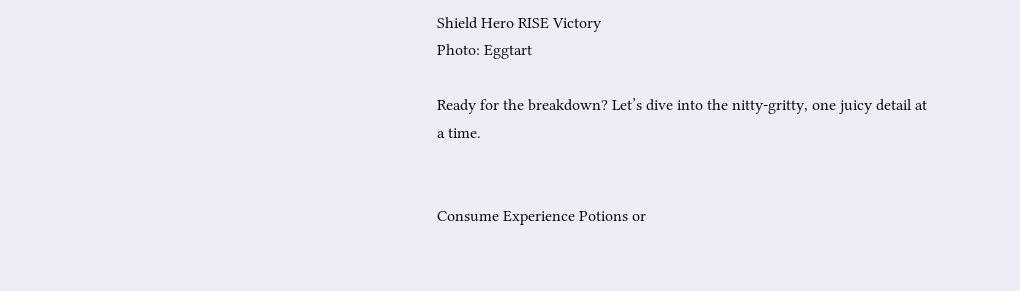Shield Hero RISE Victory
Photo: Eggtart

Ready for the breakdown? Let’s dive into the nitty-gritty, one juicy detail at a time.


Consume Experience Potions or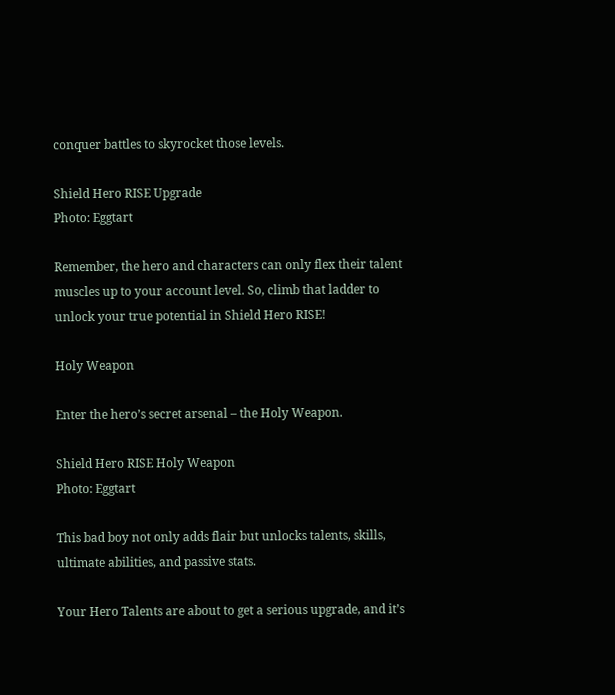conquer battles to skyrocket those levels.

Shield Hero RISE Upgrade
Photo: Eggtart

Remember, the hero and characters can only flex their talent muscles up to your account level. So, climb that ladder to unlock your true potential in Shield Hero RISE!

Holy Weapon

Enter the hero’s secret arsenal – the Holy Weapon.

Shield Hero RISE Holy Weapon
Photo: Eggtart

This bad boy not only adds flair but unlocks talents, skills, ultimate abilities, and passive stats.

Your Hero Talents are about to get a serious upgrade, and it’s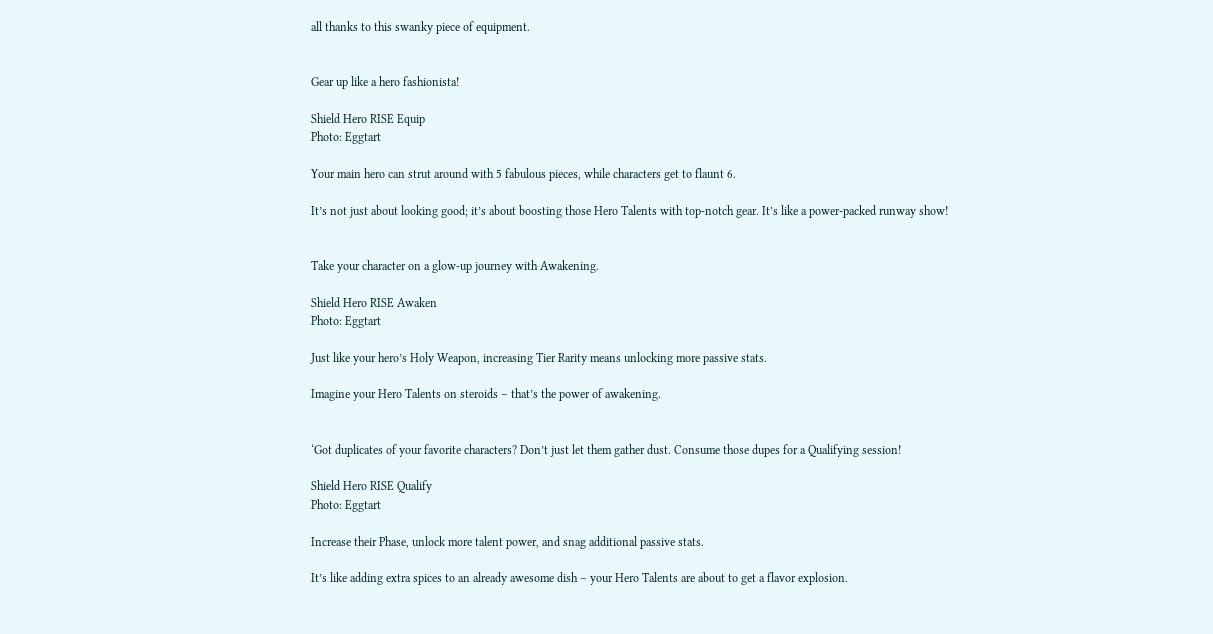all thanks to this swanky piece of equipment.


Gear up like a hero fashionista!

Shield Hero RISE Equip
Photo: Eggtart

Your main hero can strut around with 5 fabulous pieces, while characters get to flaunt 6.

It’s not just about looking good; it’s about boosting those Hero Talents with top-notch gear. It’s like a power-packed runway show!


Take your character on a glow-up journey with Awakening.

Shield Hero RISE Awaken
Photo: Eggtart

Just like your hero’s Holy Weapon, increasing Tier Rarity means unlocking more passive stats.

Imagine your Hero Talents on steroids – that’s the power of awakening.


‘Got duplicates of your favorite characters? Don’t just let them gather dust. Consume those dupes for a Qualifying session!

Shield Hero RISE Qualify
Photo: Eggtart

Increase their Phase, unlock more talent power, and snag additional passive stats.

It’s like adding extra spices to an already awesome dish – your Hero Talents are about to get a flavor explosion.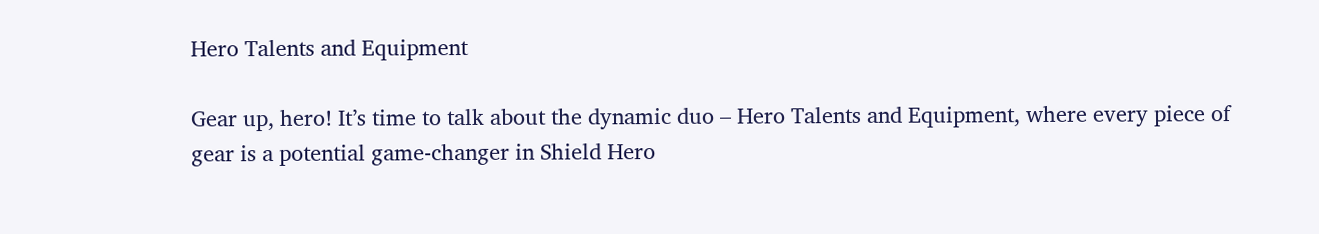Hero Talents and Equipment

Gear up, hero! It’s time to talk about the dynamic duo – Hero Talents and Equipment, where every piece of gear is a potential game-changer in Shield Hero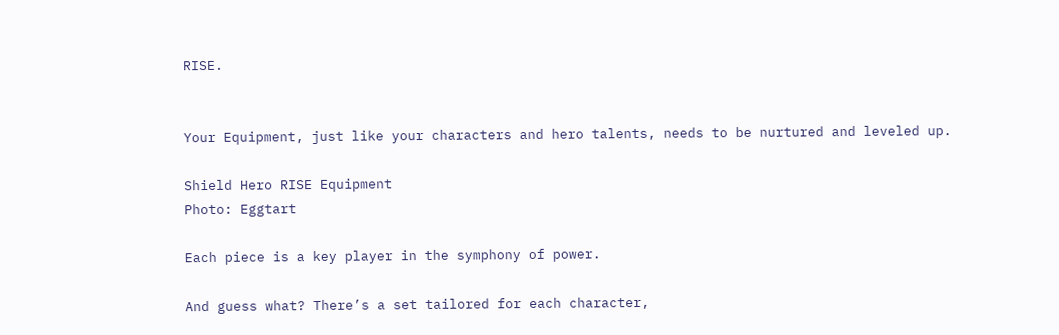RISE.


Your Equipment, just like your characters and hero talents, needs to be nurtured and leveled up.

Shield Hero RISE Equipment
Photo: Eggtart

Each piece is a key player in the symphony of power.

And guess what? There’s a set tailored for each character,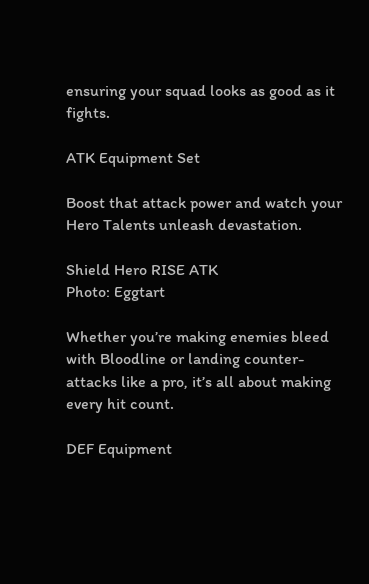ensuring your squad looks as good as it fights.

ATK Equipment Set

Boost that attack power and watch your Hero Talents unleash devastation.

Shield Hero RISE ATK
Photo: Eggtart

Whether you’re making enemies bleed with Bloodline or landing counter-attacks like a pro, it’s all about making every hit count.

DEF Equipment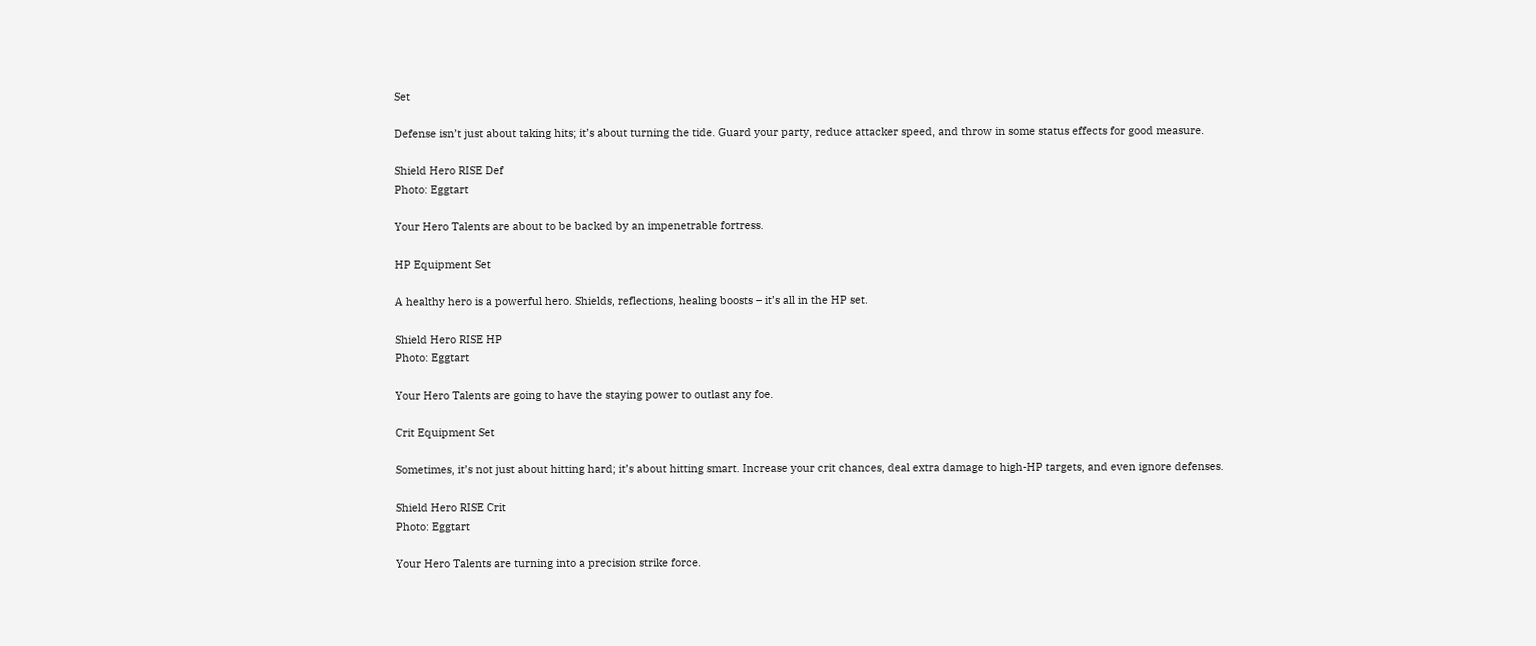Set

Defense isn’t just about taking hits; it’s about turning the tide. Guard your party, reduce attacker speed, and throw in some status effects for good measure.

Shield Hero RISE Def
Photo: Eggtart

Your Hero Talents are about to be backed by an impenetrable fortress.

HP Equipment Set

A healthy hero is a powerful hero. Shields, reflections, healing boosts – it’s all in the HP set.

Shield Hero RISE HP
Photo: Eggtart

Your Hero Talents are going to have the staying power to outlast any foe.

Crit Equipment Set

Sometimes, it’s not just about hitting hard; it’s about hitting smart. Increase your crit chances, deal extra damage to high-HP targets, and even ignore defenses.

Shield Hero RISE Crit
Photo: Eggtart

Your Hero Talents are turning into a precision strike force.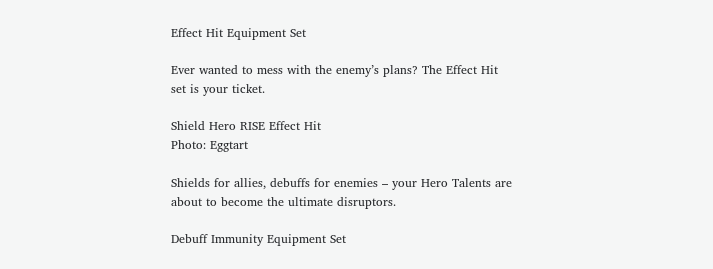Effect Hit Equipment Set

Ever wanted to mess with the enemy’s plans? The Effect Hit set is your ticket.

Shield Hero RISE Effect Hit
Photo: Eggtart

Shields for allies, debuffs for enemies – your Hero Talents are about to become the ultimate disruptors.

Debuff Immunity Equipment Set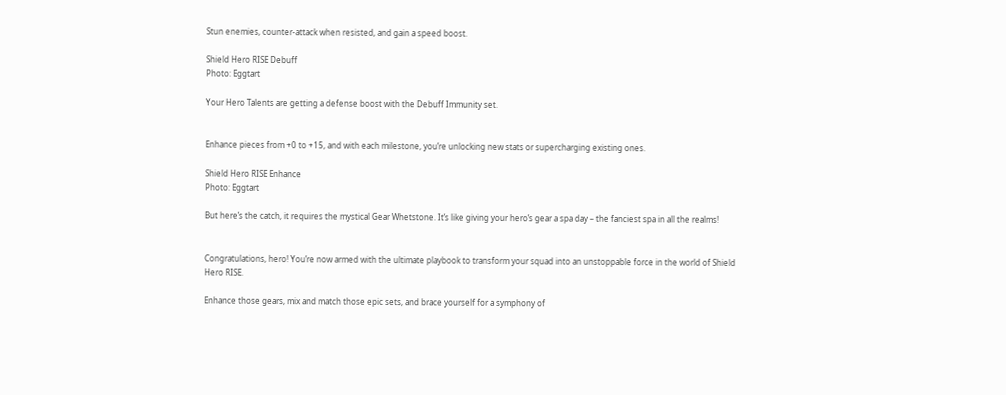Stun enemies, counter-attack when resisted, and gain a speed boost.

Shield Hero RISE Debuff
Photo: Eggtart

Your Hero Talents are getting a defense boost with the Debuff Immunity set.


Enhance pieces from +0 to +15, and with each milestone, you’re unlocking new stats or supercharging existing ones.

Shield Hero RISE Enhance
Photo: Eggtart

But here’s the catch, it requires the mystical Gear Whetstone. It’s like giving your hero’s gear a spa day – the fanciest spa in all the realms!


Congratulations, hero! You’re now armed with the ultimate playbook to transform your squad into an unstoppable force in the world of Shield Hero RISE.

Enhance those gears, mix and match those epic sets, and brace yourself for a symphony of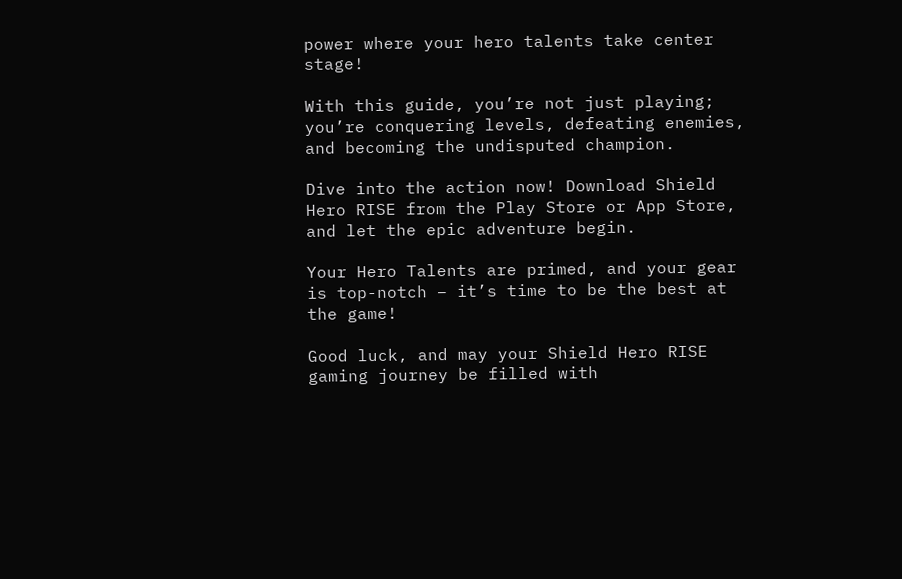power where your hero talents take center stage!

With this guide, you’re not just playing; you’re conquering levels, defeating enemies, and becoming the undisputed champion.

Dive into the action now! Download Shield Hero RISE from the Play Store or App Store, and let the epic adventure begin.

Your Hero Talents are primed, and your gear is top-notch – it’s time to be the best at the game!

Good luck, and may your Shield Hero RISE gaming journey be filled with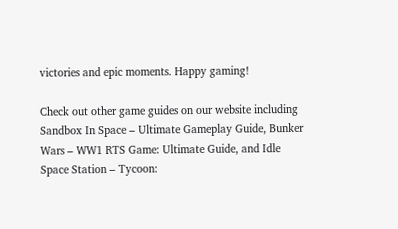victories and epic moments. Happy gaming!

Check out other game guides on our website including Sandbox In Space – Ultimate Gameplay Guide, Bunker Wars – WW1 RTS Game: Ultimate Guide, and Idle Space Station – Tycoon: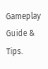Gameplay Guide & Tips.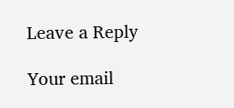Leave a Reply

Your email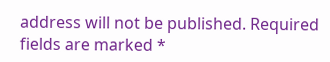address will not be published. Required fields are marked *